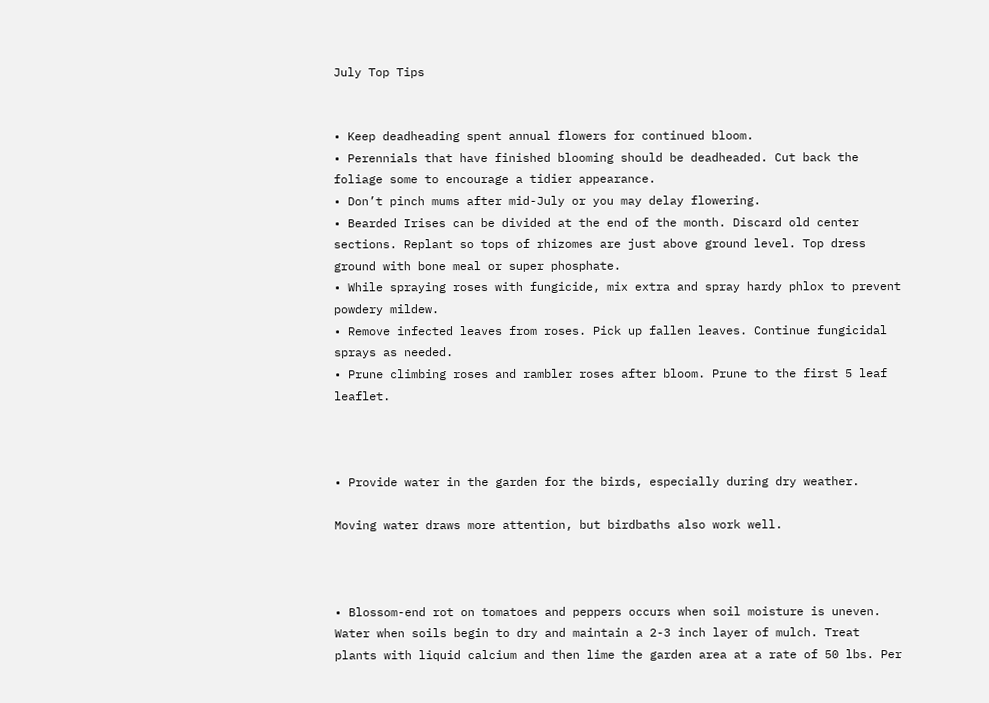July Top Tips


• Keep deadheading spent annual flowers for continued bloom.
• Perennials that have finished blooming should be deadheaded. Cut back the foliage some to encourage a tidier appearance.
• Don’t pinch mums after mid-July or you may delay flowering.
• Bearded Irises can be divided at the end of the month. Discard old center sections. Replant so tops of rhizomes are just above ground level. Top dress ground with bone meal or super phosphate.
• While spraying roses with fungicide, mix extra and spray hardy phlox to prevent powdery mildew.
• Remove infected leaves from roses. Pick up fallen leaves. Continue fungicidal sprays as needed.
• Prune climbing roses and rambler roses after bloom. Prune to the first 5 leaf leaflet.



• Provide water in the garden for the birds, especially during dry weather.

Moving water draws more attention, but birdbaths also work well.



• Blossom-end rot on tomatoes and peppers occurs when soil moisture is uneven. Water when soils begin to dry and maintain a 2-3 inch layer of mulch. Treat plants with liquid calcium and then lime the garden area at a rate of 50 lbs. Per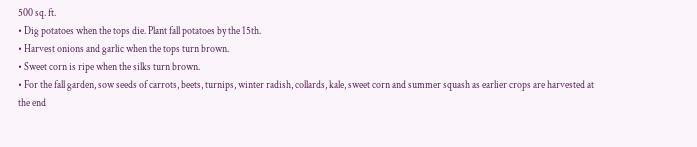500 sq. ft.
• Dig potatoes when the tops die. Plant fall potatoes by the 15th.
• Harvest onions and garlic when the tops turn brown.
• Sweet corn is ripe when the silks turn brown.
• For the fall garden, sow seeds of carrots, beets, turnips, winter radish, collards, kale, sweet corn and summer squash as earlier crops are harvested at the end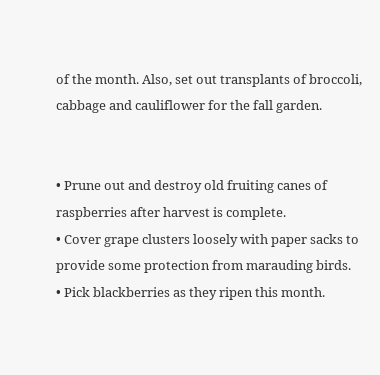of the month. Also, set out transplants of broccoli, cabbage and cauliflower for the fall garden.


• Prune out and destroy old fruiting canes of raspberries after harvest is complete.
• Cover grape clusters loosely with paper sacks to provide some protection from marauding birds.
• Pick blackberries as they ripen this month.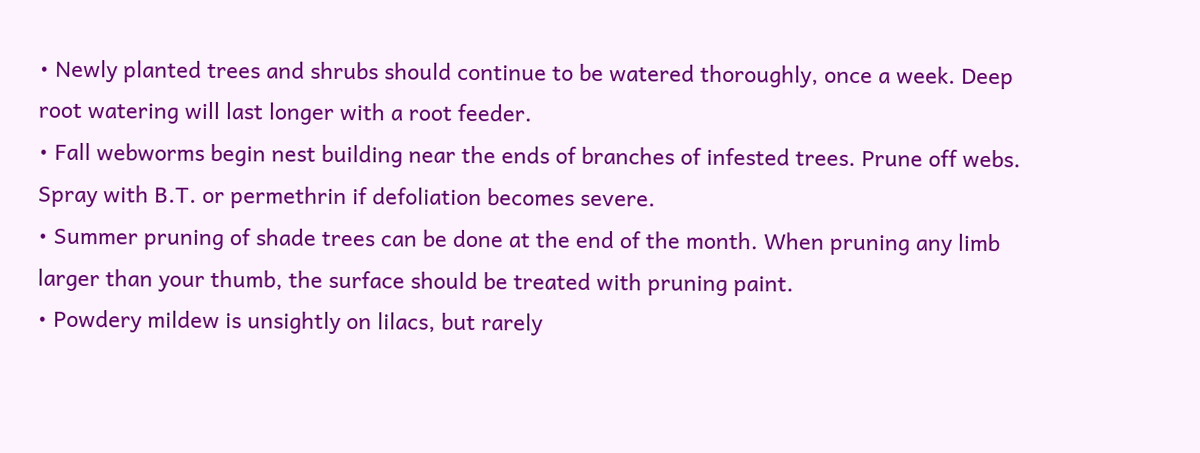• Newly planted trees and shrubs should continue to be watered thoroughly, once a week. Deep root watering will last longer with a root feeder.
• Fall webworms begin nest building near the ends of branches of infested trees. Prune off webs. Spray with B.T. or permethrin if defoliation becomes severe.
• Summer pruning of shade trees can be done at the end of the month. When pruning any limb larger than your thumb, the surface should be treated with pruning paint.
• Powdery mildew is unsightly on lilacs, but rarely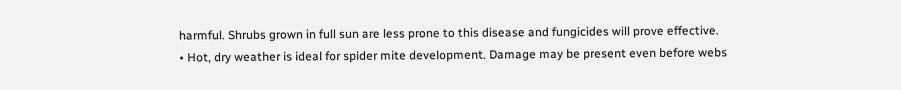harmful. Shrubs grown in full sun are less prone to this disease and fungicides will prove effective.
• Hot, dry weather is ideal for spider mite development. Damage may be present even before webs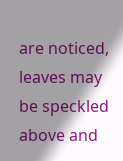are noticed, leaves may be speckled above and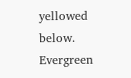yellowed below. Evergreen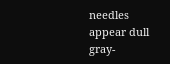needles appear dull gray-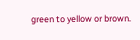green to yellow or brown.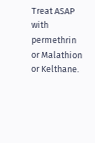Treat ASAP with permethrin or Malathion or Kelthane.